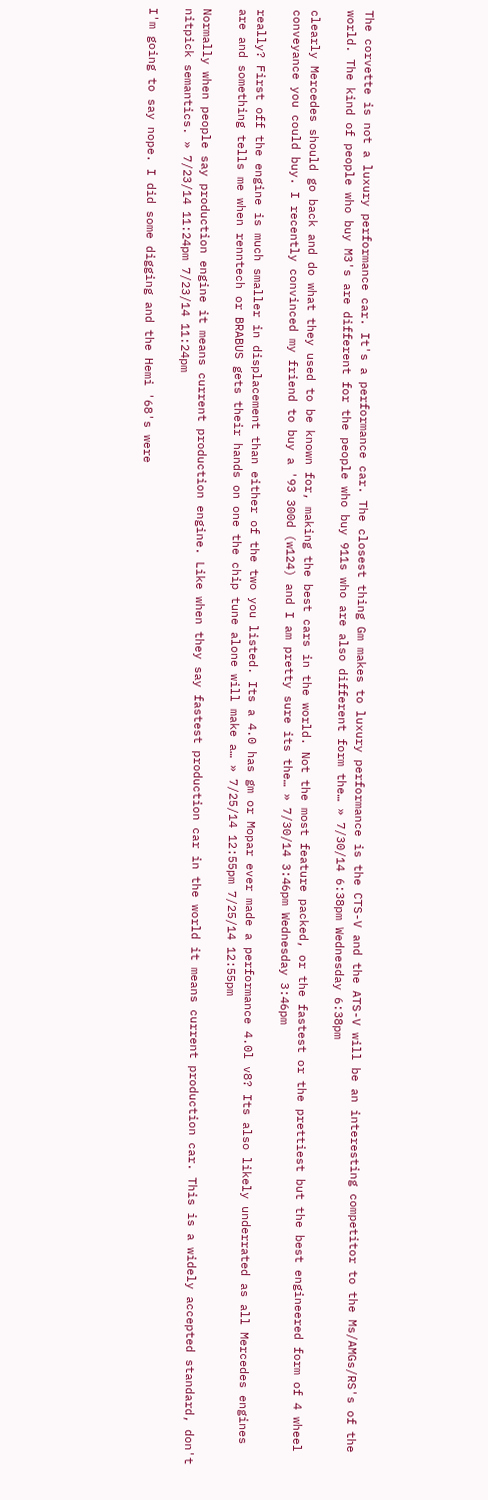The corvette is not a luxury performance car. It's a performance car. The closest thing Gm makes to luxury performance is the CTS-V and the ATS-V will be an interesting competitor to the Ms/AMGs/RS's of the world. The kind of people who buy M3's are different for the people who buy 911s who are also different form the… » 7/30/14 6:38pm Wednesday 6:38pm

clearly Mercedes should go back and do what they used to be known for, making the best cars in the world. Not the most feature packed, or the fastest or the prettiest but the best engineered form of 4 wheel conveyance you could buy. I recently convinced my friend to buy a '93 300d (w124) and I am pretty sure its the… » 7/30/14 3:46pm Wednesday 3:46pm

really? First off the engine is much smaller in displacement than either of the two you listed. Its a 4.0 has gm or Mopar ever made a performance 4.0l v8? Its also likely underrated as all Mercedes engines are and something tells me when renntech or BRABUS gets their hands on one the chip tune alone will make a… » 7/25/14 12:55pm 7/25/14 12:55pm

Normally when people say production engine it means current production engine. Like when they say fastest production car in the world it means current production car. This is a widely accepted standard, don't nitpick semantics. » 7/23/14 11:24pm 7/23/14 11:24pm

I'm going to say nope. I did some digging and the Hemi '68's were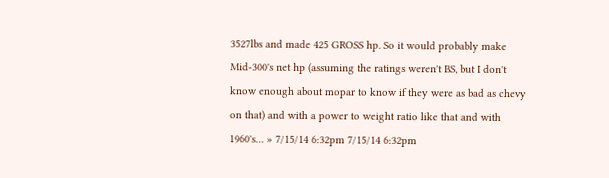3527lbs and made 425 GROSS hp. So it would probably make Mid-300's net hp (assuming the ratings weren't BS, but I don't know enough about mopar to know if they were as bad as chevy on that) and with a power to weight ratio like that and with 1960's… » 7/15/14 6:32pm 7/15/14 6:32pm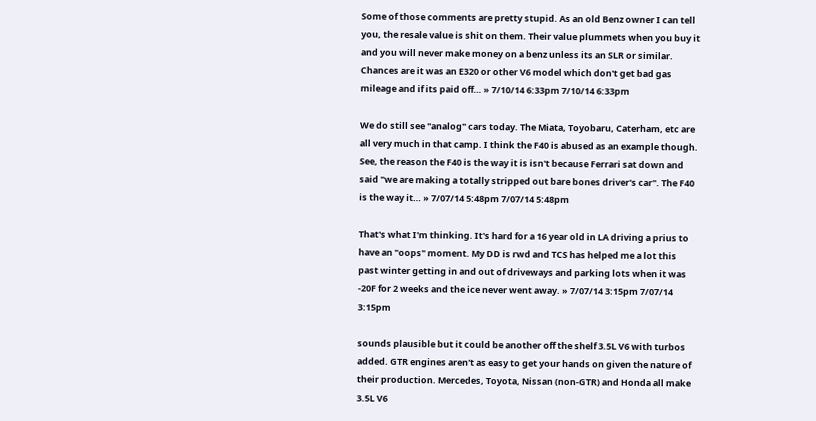Some of those comments are pretty stupid. As an old Benz owner I can tell you, the resale value is shit on them. Their value plummets when you buy it and you will never make money on a benz unless its an SLR or similar. Chances are it was an E320 or other V6 model which don't get bad gas mileage and if its paid off… » 7/10/14 6:33pm 7/10/14 6:33pm

We do still see "analog" cars today. The Miata, Toyobaru, Caterham, etc are all very much in that camp. I think the F40 is abused as an example though. See, the reason the F40 is the way it is isn't because Ferrari sat down and said "we are making a totally stripped out bare bones driver's car". The F40 is the way it… » 7/07/14 5:48pm 7/07/14 5:48pm

That's what I'm thinking. It's hard for a 16 year old in LA driving a prius to have an "oops" moment. My DD is rwd and TCS has helped me a lot this past winter getting in and out of driveways and parking lots when it was -20F for 2 weeks and the ice never went away. » 7/07/14 3:15pm 7/07/14 3:15pm

sounds plausible but it could be another off the shelf 3.5L V6 with turbos added. GTR engines aren't as easy to get your hands on given the nature of their production. Mercedes, Toyota, Nissan (non-GTR) and Honda all make 3.5L V6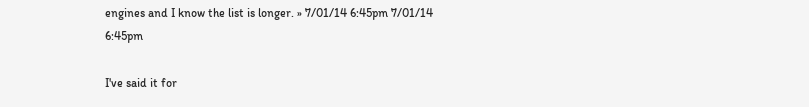engines and I know the list is longer. » 7/01/14 6:45pm 7/01/14 6:45pm

I've said it for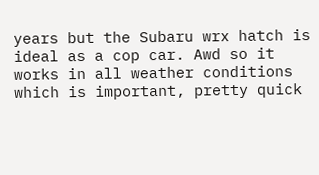years but the Subaru wrx hatch is ideal as a cop car. Awd so it works in all weather conditions which is important, pretty quick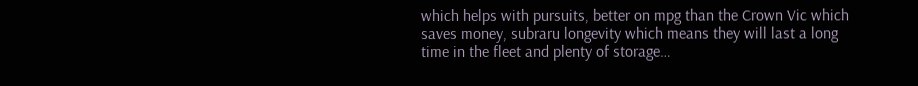which helps with pursuits, better on mpg than the Crown Vic which saves money, subraru longevity which means they will last a long time in the fleet and plenty of storage…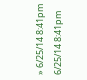» 6/25/14 8:41pm 6/25/14 8:41pm